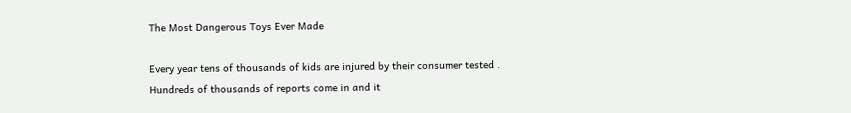The Most Dangerous Toys Ever Made

Every year tens of thousands of kids are injured by their consumer tested . Hundreds of thousands of reports come in and it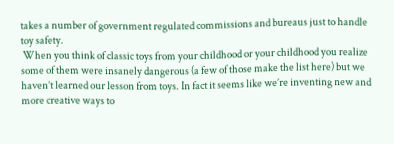takes a number of government regulated commissions and bureaus just to handle toy safety.
 When you think of classic toys from your childhood or your childhood you realize some of them were insanely dangerous (a few of those make the list here) but we haven’t learned our lesson from toys. In fact it seems like we’re inventing new and more creative ways to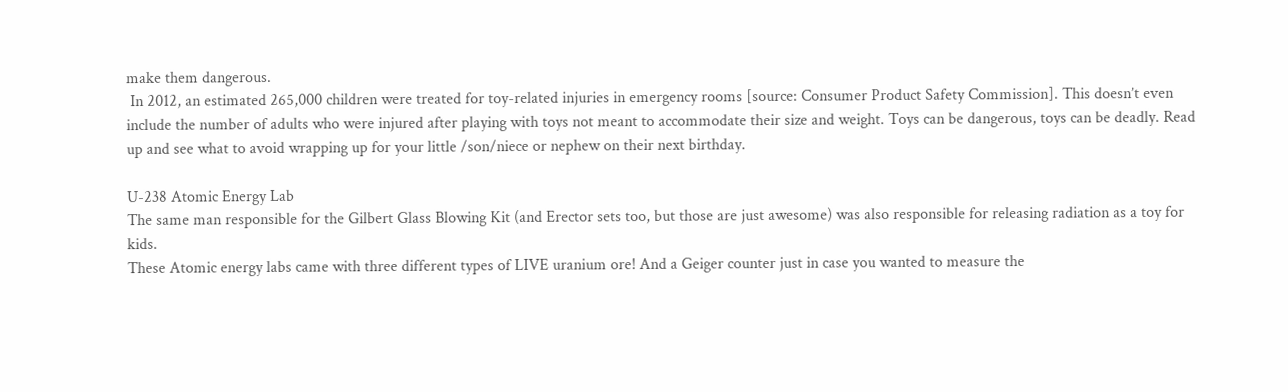make them dangerous.
 In 2012, an estimated 265,000 children were treated for toy-related injuries in emergency rooms [source: Consumer Product Safety Commission]. This doesn’t even include the number of adults who were injured after playing with toys not meant to accommodate their size and weight. Toys can be dangerous, toys can be deadly. Read up and see what to avoid wrapping up for your little /son/niece or nephew on their next birthday.

U-238 Atomic Energy Lab
The same man responsible for the Gilbert Glass Blowing Kit (and Erector sets too, but those are just awesome) was also responsible for releasing radiation as a toy for kids.
These Atomic energy labs came with three different types of LIVE uranium ore! And a Geiger counter just in case you wanted to measure the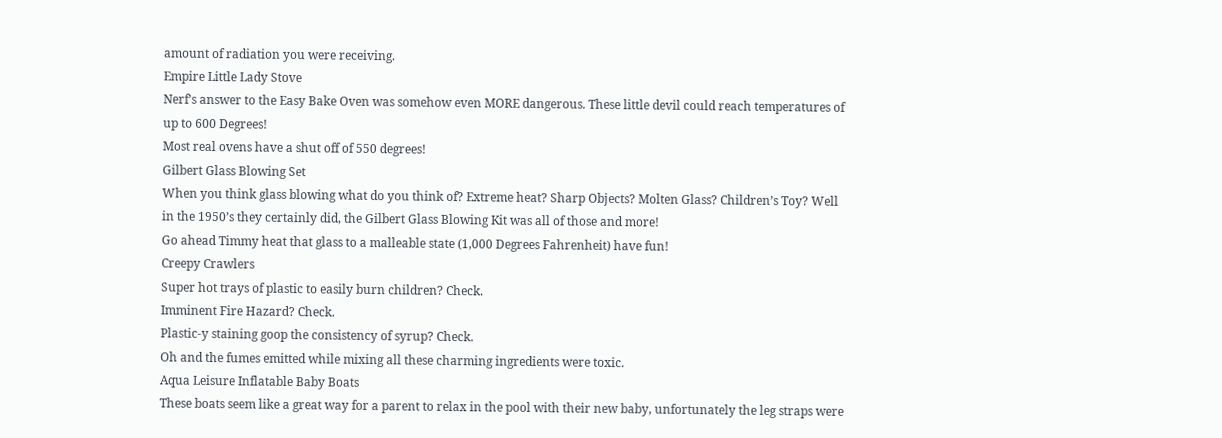amount of radiation you were receiving.
Empire Little Lady Stove
Nerf’s answer to the Easy Bake Oven was somehow even MORE dangerous. These little devil could reach temperatures of up to 600 Degrees!
Most real ovens have a shut off of 550 degrees!
Gilbert Glass Blowing Set
When you think glass blowing what do you think of? Extreme heat? Sharp Objects? Molten Glass? Children’s Toy? Well in the 1950’s they certainly did, the Gilbert Glass Blowing Kit was all of those and more!
Go ahead Timmy heat that glass to a malleable state (1,000 Degrees Fahrenheit) have fun!
Creepy Crawlers
Super hot trays of plastic to easily burn children? Check.
Imminent Fire Hazard? Check.
Plastic-y staining goop the consistency of syrup? Check.
Oh and the fumes emitted while mixing all these charming ingredients were toxic.
Aqua Leisure Inflatable Baby Boats
These boats seem like a great way for a parent to relax in the pool with their new baby, unfortunately the leg straps were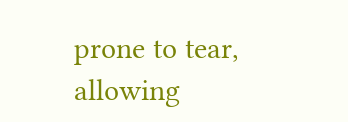prone to tear, allowing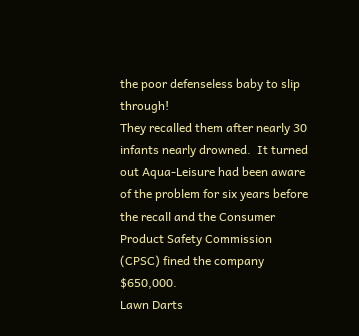the poor defenseless baby to slip through!
They recalled them after nearly 30 infants nearly drowned.  It turned out Aqua-Leisure had been aware of the problem for six years before the recall and the Consumer Product Safety Commission (CPSC) fined the company  $650,000.
Lawn Darts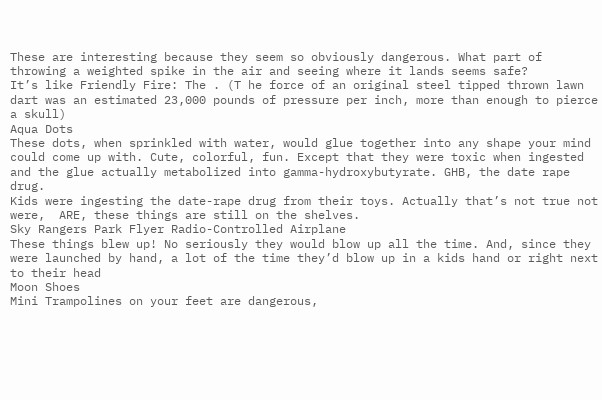These are interesting because they seem so obviously dangerous. What part of throwing a weighted spike in the air and seeing where it lands seems safe?
It’s like Friendly Fire: The . (T he force of an original steel tipped thrown lawn dart was an estimated 23,000 pounds of pressure per inch, more than enough to pierce a skull)
Aqua Dots
These dots, when sprinkled with water, would glue together into any shape your mind could come up with. Cute, colorful, fun. Except that they were toxic when ingested and the glue actually metabolized into gamma-hydroxybutyrate. GHB, the date rape drug.
Kids were ingesting the date-rape drug from their toys. Actually that’s not true not were,  ARE, these things are still on the shelves.
Sky Rangers Park Flyer Radio-Controlled Airplane
These things blew up! No seriously they would blow up all the time. And, since they were launched by hand, a lot of the time they’d blow up in a kids hand or right next to their head
Moon Shoes
Mini Trampolines on your feet are dangerous,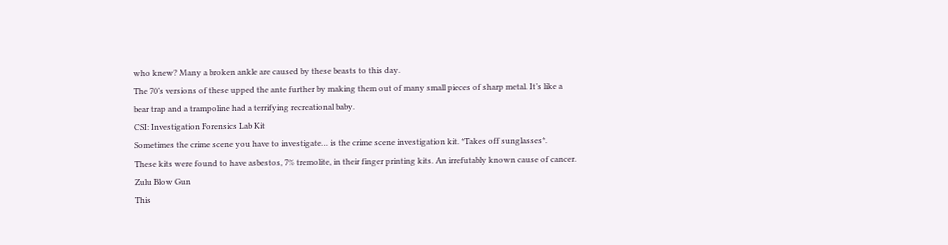who knew? Many a broken ankle are caused by these beasts to this day.
The 70’s versions of these upped the ante further by making them out of many small pieces of sharp metal. It’s like a bear trap and a trampoline had a terrifying recreational baby.
CSI: Investigation Forensics Lab Kit
Sometimes the crime scene you have to investigate… is the crime scene investigation kit. *Takes off sunglasses*.
These kits were found to have asbestos, 7% tremolite, in their finger printing kits. An irrefutably known cause of cancer.
Zulu Blow Gun
This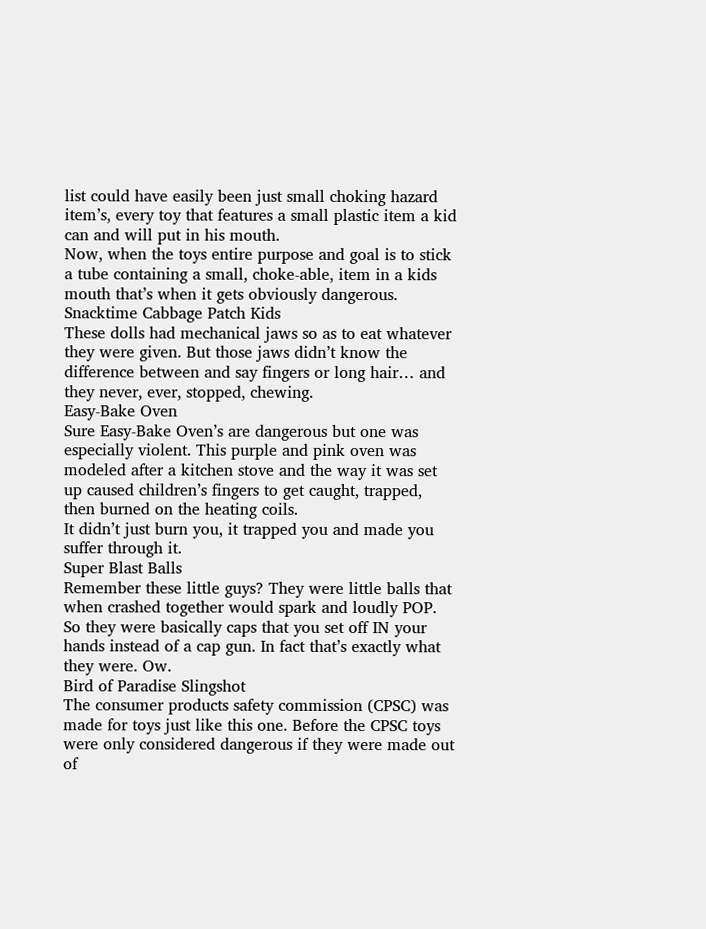list could have easily been just small choking hazard item’s, every toy that features a small plastic item a kid can and will put in his mouth.
Now, when the toys entire purpose and goal is to stick a tube containing a small, choke-able, item in a kids mouth that’s when it gets obviously dangerous.
Snacktime Cabbage Patch Kids
These dolls had mechanical jaws so as to eat whatever they were given. But those jaws didn’t know the difference between and say fingers or long hair… and they never, ever, stopped, chewing.
Easy-Bake Oven
Sure Easy-Bake Oven’s are dangerous but one was especially violent. This purple and pink oven was modeled after a kitchen stove and the way it was set up caused children’s fingers to get caught, trapped, then burned on the heating coils.
It didn’t just burn you, it trapped you and made you suffer through it.
Super Blast Balls
Remember these little guys? They were little balls that when crashed together would spark and loudly POP. So they were basically caps that you set off IN your hands instead of a cap gun. In fact that’s exactly what they were. Ow.
Bird of Paradise Slingshot
The consumer products safety commission (CPSC) was made for toys just like this one. Before the CPSC toys were only considered dangerous if they were made out of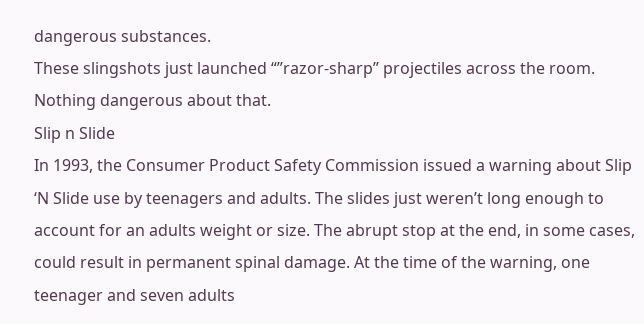dangerous substances.
These slingshots just launched “”razor-sharp” projectiles across the room. Nothing dangerous about that.
Slip n Slide
In 1993, the Consumer Product Safety Commission issued a warning about Slip ‘N Slide use by teenagers and adults. The slides just weren’t long enough to account for an adults weight or size. The abrupt stop at the end, in some cases, could result in permanent spinal damage. At the time of the warning, one teenager and seven adults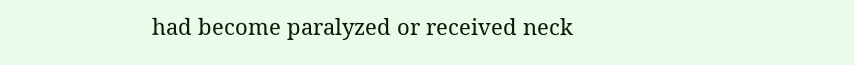had become paralyzed or received neck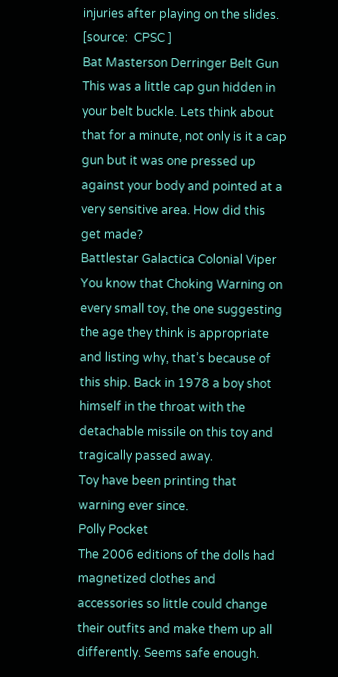injuries after playing on the slides.
[source:  CPSC ]
Bat Masterson Derringer Belt Gun
This was a little cap gun hidden in your belt buckle. Lets think about that for a minute, not only is it a cap gun but it was one pressed up against your body and pointed at a very sensitive area. How did this get made?
Battlestar Galactica Colonial Viper
You know that Choking Warning on every small toy, the one suggesting the age they think is appropriate and listing why, that’s because of this ship. Back in 1978 a boy shot himself in the throat with the detachable missile on this toy and tragically passed away.
Toy have been printing that warning ever since.
Polly Pocket
The 2006 editions of the dolls had magnetized clothes and accessories so little could change their outfits and make them up all differently. Seems safe enough.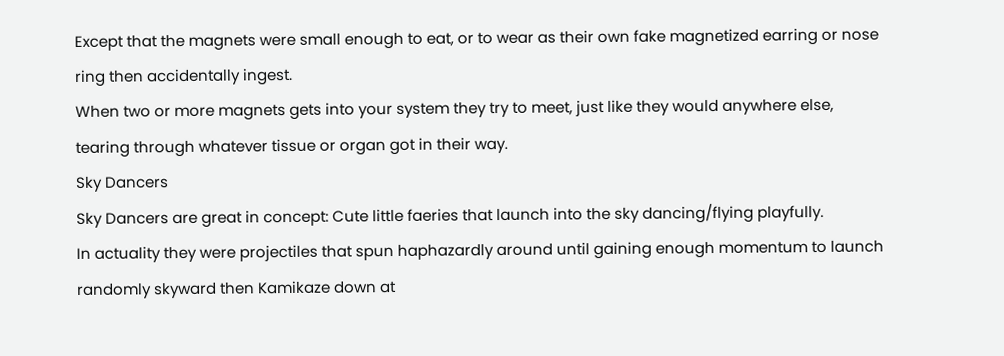Except that the magnets were small enough to eat, or to wear as their own fake magnetized earring or nose ring then accidentally ingest.
When two or more magnets gets into your system they try to meet, just like they would anywhere else, tearing through whatever tissue or organ got in their way.
Sky Dancers
Sky Dancers are great in concept: Cute little faeries that launch into the sky dancing/flying playfully.
In actuality they were projectiles that spun haphazardly around until gaining enough momentum to launch randomly skyward then Kamikaze down at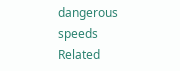dangerous speeds
Related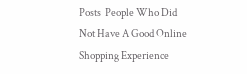Posts  People Who Did Not Have A Good Online Shopping Experience